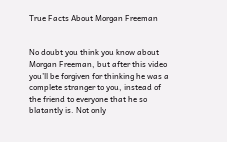True Facts About Morgan Freeman


No doubt you think you know about Morgan Freeman, but after this video you’ll be forgiven for thinking he was a complete stranger to you, instead of the friend to everyone that he so blatantly is. Not only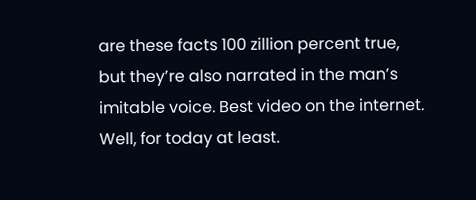are these facts 100 zillion percent true, but they’re also narrated in the man’s imitable voice. Best video on the internet. Well, for today at least.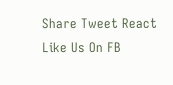Share Tweet React
Like Us On FB